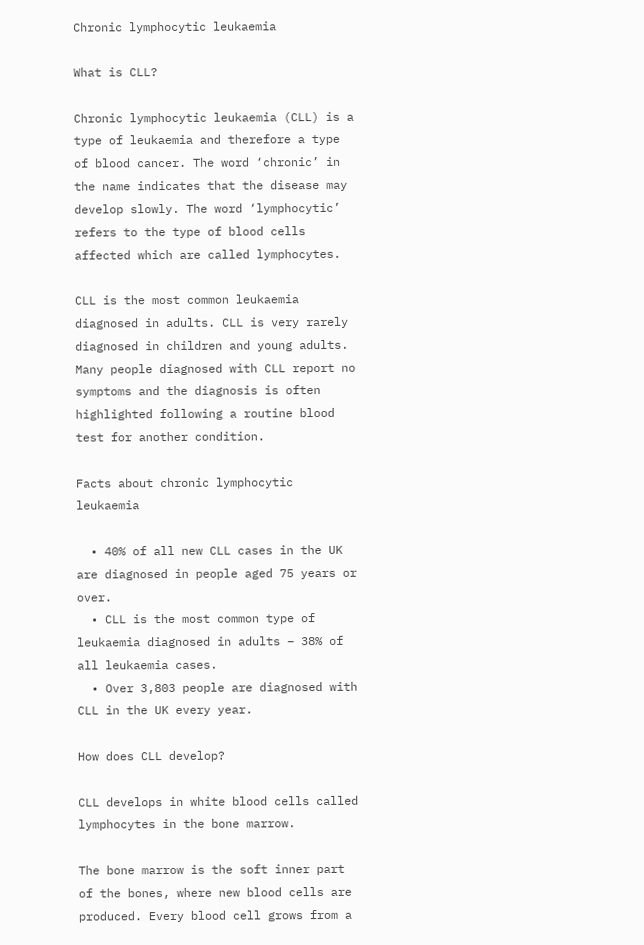Chronic lymphocytic leukaemia

What is CLL?

Chronic lymphocytic leukaemia (CLL) is a type of leukaemia and therefore a type of blood cancer. The word ‘chronic’ in the name indicates that the disease may develop slowly. The word ‘lymphocytic’ refers to the type of blood cells affected which are called lymphocytes.

CLL is the most common leukaemia diagnosed in adults. CLL is very rarely diagnosed in children and young adults. Many people diagnosed with CLL report no symptoms and the diagnosis is often highlighted following a routine blood test for another condition.

Facts about chronic lymphocytic leukaemia

  • 40% of all new CLL cases in the UK are diagnosed in people aged 75 years or over.
  • CLL is the most common type of leukaemia diagnosed in adults – 38% of all leukaemia cases.
  • Over 3,803 people are diagnosed with CLL in the UK every year.

How does CLL develop?

CLL develops in white blood cells called lymphocytes in the bone marrow.

The bone marrow is the soft inner part of the bones, where new blood cells are produced. Every blood cell grows from a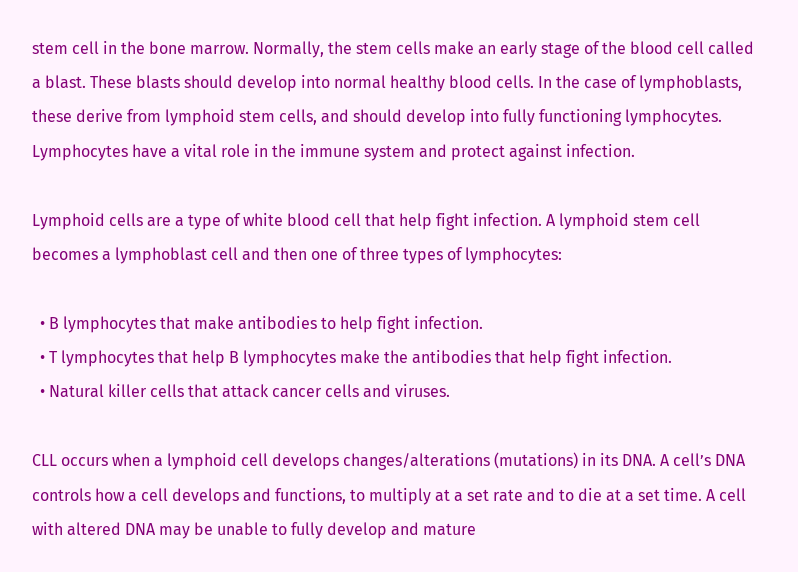stem cell in the bone marrow. Normally, the stem cells make an early stage of the blood cell called a blast. These blasts should develop into normal healthy blood cells. In the case of lymphoblasts, these derive from lymphoid stem cells, and should develop into fully functioning lymphocytes. Lymphocytes have a vital role in the immune system and protect against infection.

Lymphoid cells are a type of white blood cell that help fight infection. A lymphoid stem cell becomes a lymphoblast cell and then one of three types of lymphocytes:

  • B lymphocytes that make antibodies to help fight infection.
  • T lymphocytes that help B lymphocytes make the antibodies that help fight infection.
  • Natural killer cells that attack cancer cells and viruses.

CLL occurs when a lymphoid cell develops changes/alterations (mutations) in its DNA. A cell’s DNA controls how a cell develops and functions, to multiply at a set rate and to die at a set time. A cell with altered DNA may be unable to fully develop and mature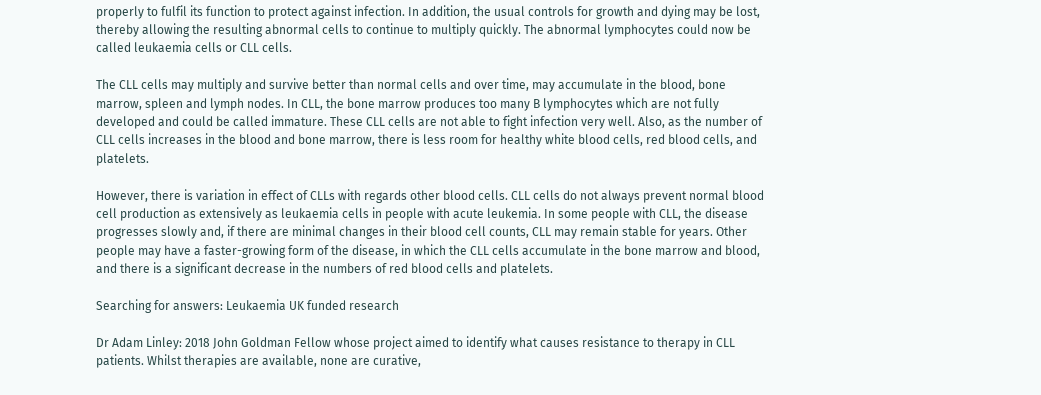properly to fulfil its function to protect against infection. In addition, the usual controls for growth and dying may be lost, thereby allowing the resulting abnormal cells to continue to multiply quickly. The abnormal lymphocytes could now be called leukaemia cells or CLL cells.

The CLL cells may multiply and survive better than normal cells and over time, may accumulate in the blood, bone marrow, spleen and lymph nodes. In CLL, the bone marrow produces too many B lymphocytes which are not fully developed and could be called immature. These CLL cells are not able to fight infection very well. Also, as the number of CLL cells increases in the blood and bone marrow, there is less room for healthy white blood cells, red blood cells, and platelets.

However, there is variation in effect of CLLs with regards other blood cells. CLL cells do not always prevent normal blood cell production as extensively as leukaemia cells in people with acute leukemia. In some people with CLL, the disease progresses slowly and, if there are minimal changes in their blood cell counts, CLL may remain stable for years. Other people may have a faster-growing form of the disease, in which the CLL cells accumulate in the bone marrow and blood, and there is a significant decrease in the numbers of red blood cells and platelets.

Searching for answers: Leukaemia UK funded research

Dr Adam Linley: 2018 John Goldman Fellow whose project aimed to identify what causes resistance to therapy in CLL patients. Whilst therapies are available, none are curative,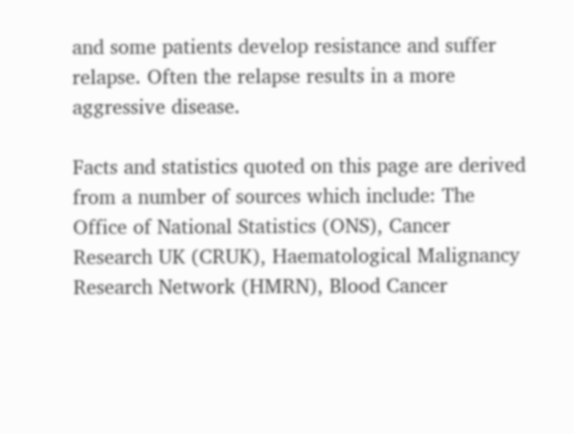and some patients develop resistance and suffer relapse. Often the relapse results in a more aggressive disease.

Facts and statistics quoted on this page are derived from a number of sources which include: The Office of National Statistics (ONS), Cancer Research UK (CRUK), Haematological Malignancy Research Network (HMRN), Blood Cancer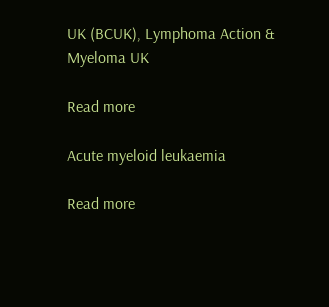UK (BCUK), Lymphoma Action & Myeloma UK

Read more

Acute myeloid leukaemia

Read more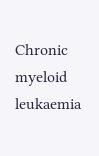Chronic myeloid leukaemia